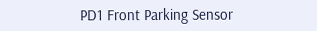PD1 Front Parking Sensor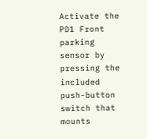Activate the PD1 Front parking sensor by pressing the included push-button switch that mounts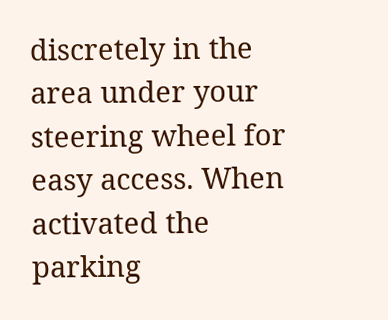discretely in the area under your steering wheel for easy access. When activated the parking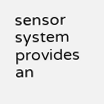sensor system provides an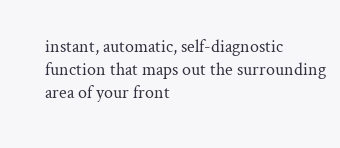instant, automatic, self-diagnostic function that maps out the surrounding area of your front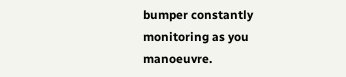bumper constantly monitoring as you manoeuvre.